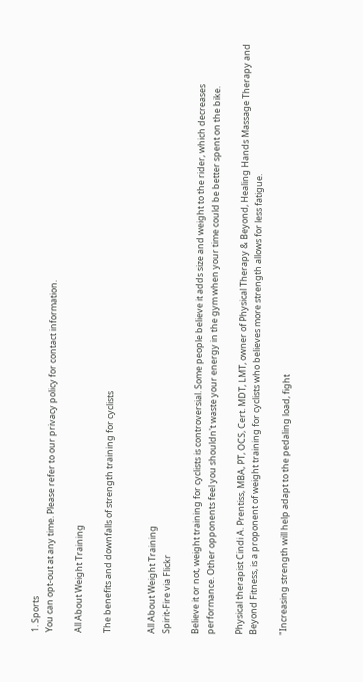1. Sports
You can opt-out at any time. Please refer to our privacy policy for contact information.

All About Weight Training

The benefits and downfalls of strength training for cyclists


All About Weight Training
Spirit-Fire via Flickr

Believe it or not, weight training for cyclists is controversial. Some people believe it adds size and weight to the rider, which decreases performance. Other opponents feel you shouldn't waste your energy in the gym when your time could be better spent on the bike.

Physical therapist Cindi A. Prentiss, MBA, PT, OCS, Cert. MDT, LMT, owner of Physical Therapy & Beyond, Healing Hands Massage Therapy and Beyond Fitness, is a proponent of weight training for cyclists who believes more strength allows for less fatigue.

"Increasing strength will help adapt to the pedaling load, fight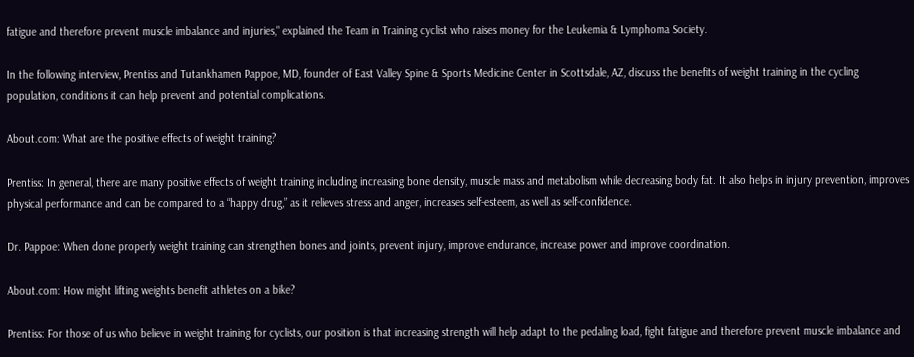fatigue and therefore prevent muscle imbalance and injuries," explained the Team in Training cyclist who raises money for the Leukemia & Lymphoma Society.

In the following interview, Prentiss and Tutankhamen Pappoe, MD, founder of East Valley Spine & Sports Medicine Center in Scottsdale, AZ, discuss the benefits of weight training in the cycling population, conditions it can help prevent and potential complications.

About.com: What are the positive effects of weight training?

Prentiss: In general, there are many positive effects of weight training including increasing bone density, muscle mass and metabolism while decreasing body fat. It also helps in injury prevention, improves physical performance and can be compared to a “happy drug,” as it relieves stress and anger, increases self-esteem, as well as self-confidence.

Dr. Pappoe: When done properly weight training can strengthen bones and joints, prevent injury, improve endurance, increase power and improve coordination.

About.com: How might lifting weights benefit athletes on a bike?

Prentiss: For those of us who believe in weight training for cyclists, our position is that increasing strength will help adapt to the pedaling load, fight fatigue and therefore prevent muscle imbalance and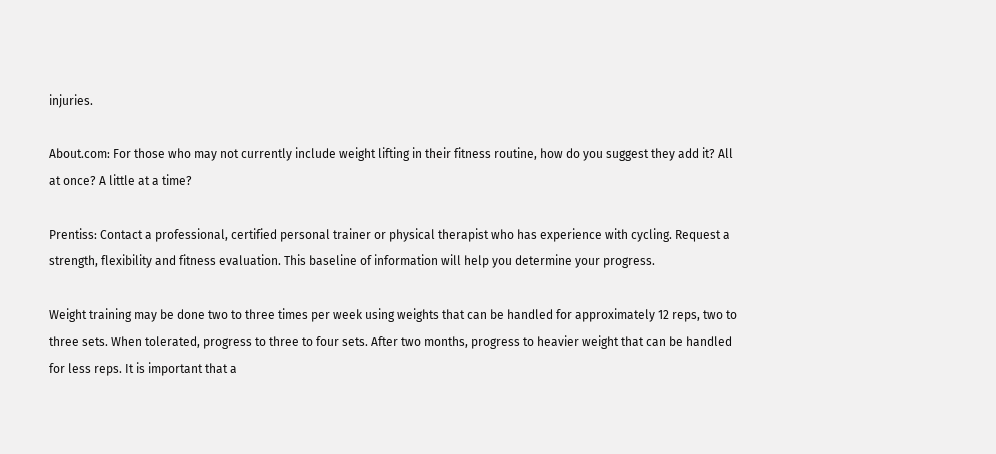injuries.

About.com: For those who may not currently include weight lifting in their fitness routine, how do you suggest they add it? All at once? A little at a time?

Prentiss: Contact a professional, certified personal trainer or physical therapist who has experience with cycling. Request a strength, flexibility and fitness evaluation. This baseline of information will help you determine your progress.

Weight training may be done two to three times per week using weights that can be handled for approximately 12 reps, two to three sets. When tolerated, progress to three to four sets. After two months, progress to heavier weight that can be handled for less reps. It is important that a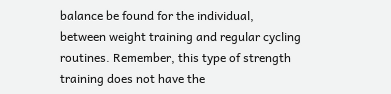balance be found for the individual, between weight training and regular cycling routines. Remember, this type of strength training does not have the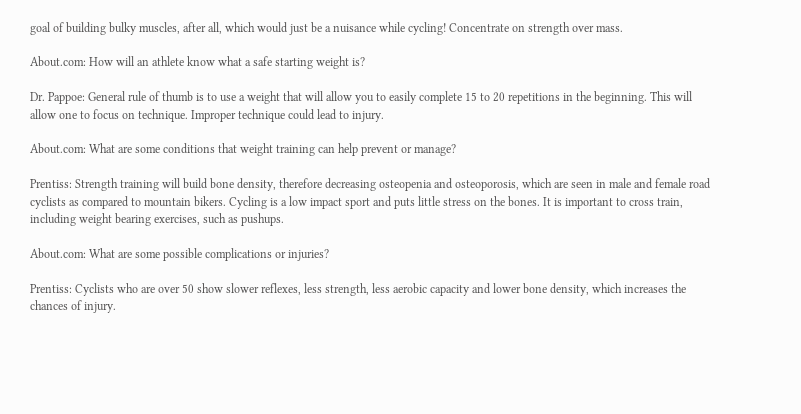goal of building bulky muscles, after all, which would just be a nuisance while cycling! Concentrate on strength over mass.

About.com: How will an athlete know what a safe starting weight is?

Dr. Pappoe: General rule of thumb is to use a weight that will allow you to easily complete 15 to 20 repetitions in the beginning. This will allow one to focus on technique. Improper technique could lead to injury.

About.com: What are some conditions that weight training can help prevent or manage?

Prentiss: Strength training will build bone density, therefore decreasing osteopenia and osteoporosis, which are seen in male and female road cyclists as compared to mountain bikers. Cycling is a low impact sport and puts little stress on the bones. It is important to cross train, including weight bearing exercises, such as pushups.

About.com: What are some possible complications or injuries?

Prentiss: Cyclists who are over 50 show slower reflexes, less strength, less aerobic capacity and lower bone density, which increases the chances of injury.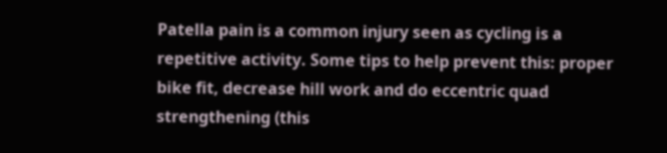Patella pain is a common injury seen as cycling is a repetitive activity. Some tips to help prevent this: proper bike fit, decrease hill work and do eccentric quad strengthening (this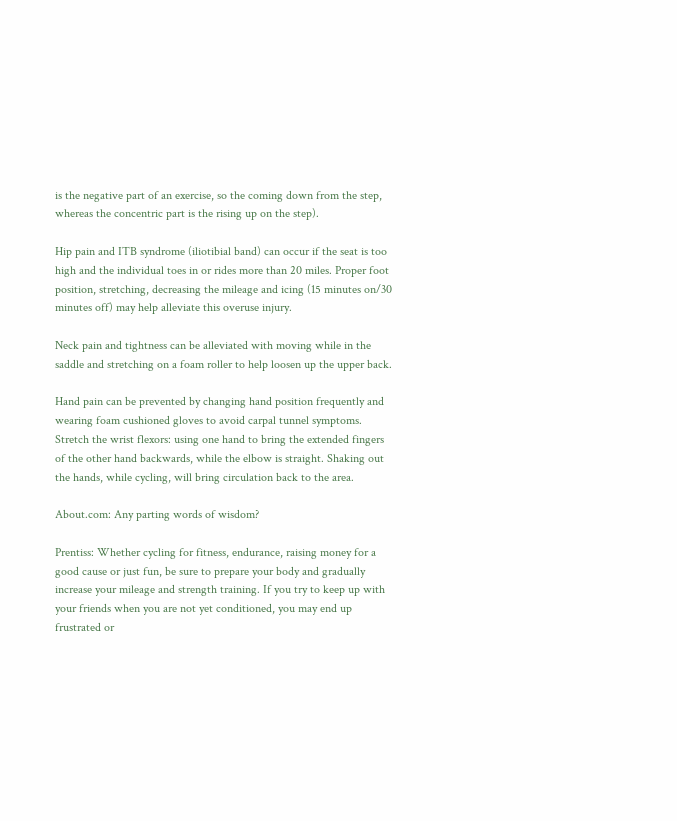is the negative part of an exercise, so the coming down from the step, whereas the concentric part is the rising up on the step).

Hip pain and ITB syndrome (iliotibial band) can occur if the seat is too high and the individual toes in or rides more than 20 miles. Proper foot position, stretching, decreasing the mileage and icing (15 minutes on/30 minutes off) may help alleviate this overuse injury.

Neck pain and tightness can be alleviated with moving while in the saddle and stretching on a foam roller to help loosen up the upper back.

Hand pain can be prevented by changing hand position frequently and wearing foam cushioned gloves to avoid carpal tunnel symptoms. Stretch the wrist flexors: using one hand to bring the extended fingers of the other hand backwards, while the elbow is straight. Shaking out the hands, while cycling, will bring circulation back to the area.

About.com: Any parting words of wisdom?

Prentiss: Whether cycling for fitness, endurance, raising money for a good cause or just fun, be sure to prepare your body and gradually increase your mileage and strength training. If you try to keep up with your friends when you are not yet conditioned, you may end up frustrated or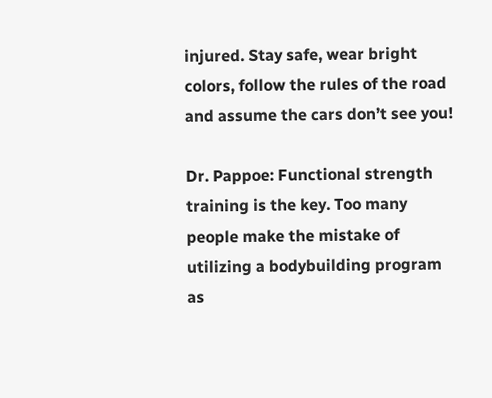injured. Stay safe, wear bright colors, follow the rules of the road and assume the cars don’t see you!

Dr. Pappoe: Functional strength training is the key. Too many people make the mistake of utilizing a bodybuilding program as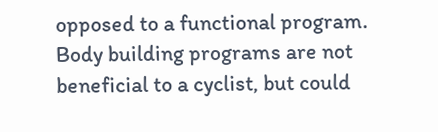opposed to a functional program. Body building programs are not beneficial to a cyclist, but could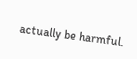actually be harmful.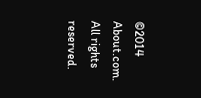©2014 About.com. All rights reserved.